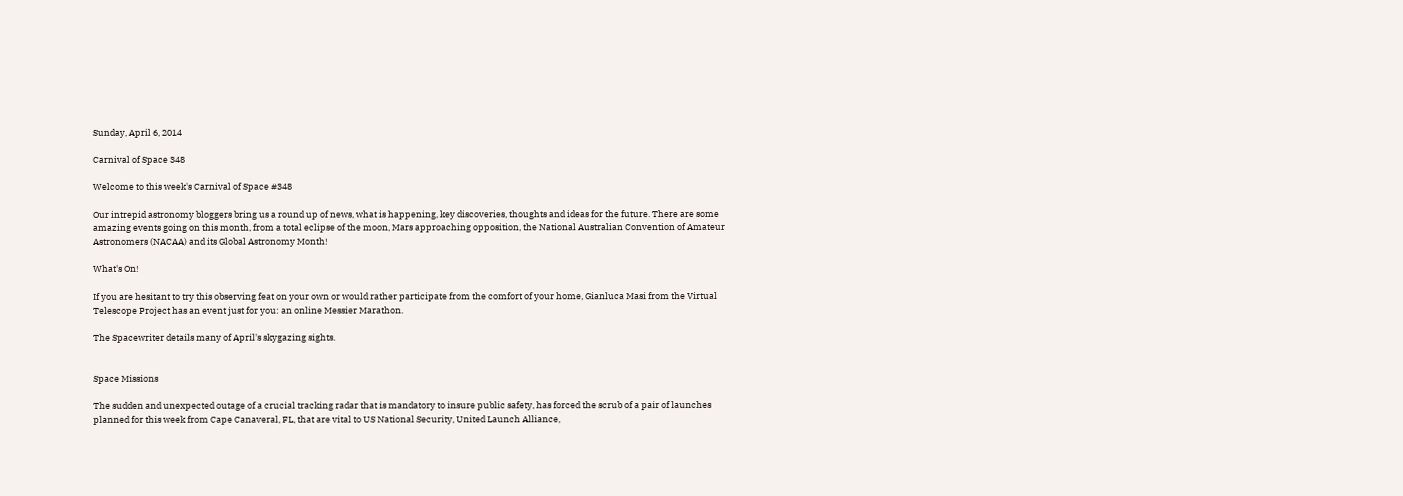Sunday, April 6, 2014

Carnival of Space 348

Welcome to this week's Carnival of Space #348

Our intrepid astronomy bloggers bring us a round up of news, what is happening, key discoveries, thoughts and ideas for the future. There are some amazing events going on this month, from a total eclipse of the moon, Mars approaching opposition, the National Australian Convention of Amateur Astronomers (NACAA) and its Global Astronomy Month!

What's On!

If you are hesitant to try this observing feat on your own or would rather participate from the comfort of your home, Gianluca Masi from the Virtual Telescope Project has an event just for you: an online Messier Marathon.

The Spacewriter details many of April's skygazing sights.


Space Missions

The sudden and unexpected outage of a crucial tracking radar that is mandatory to insure public safety, has forced the scrub of a pair of launches planned for this week from Cape Canaveral, FL, that are vital to US National Security, United Launch Alliance,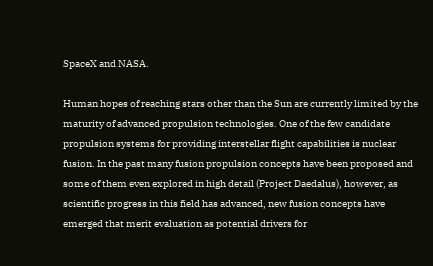SpaceX and NASA.

Human hopes of reaching stars other than the Sun are currently limited by the maturity of advanced propulsion technologies. One of the few candidate propulsion systems for providing interstellar flight capabilities is nuclear fusion. In the past many fusion propulsion concepts have been proposed and some of them even explored in high detail (Project Daedalus), however, as scientific progress in this field has advanced, new fusion concepts have emerged that merit evaluation as potential drivers for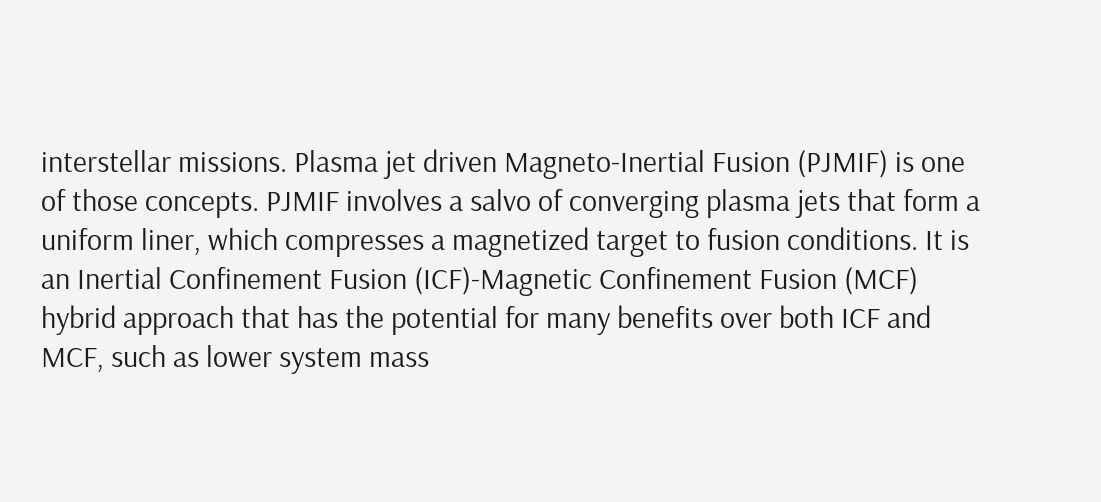interstellar missions. Plasma jet driven Magneto-Inertial Fusion (PJMIF) is one of those concepts. PJMIF involves a salvo of converging plasma jets that form a uniform liner, which compresses a magnetized target to fusion conditions. It is an Inertial Confinement Fusion (ICF)-Magnetic Confinement Fusion (MCF) hybrid approach that has the potential for many benefits over both ICF and MCF, such as lower system mass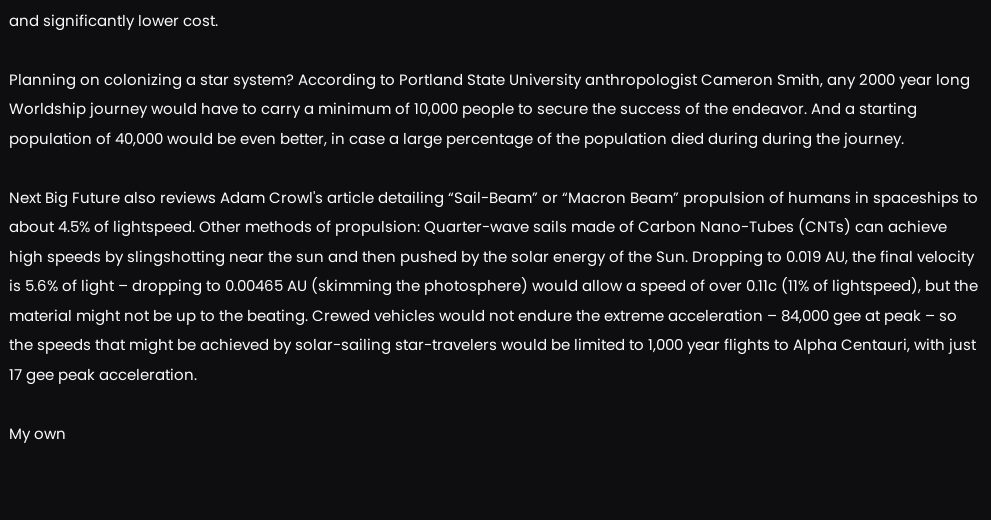and significantly lower cost.

Planning on colonizing a star system? According to Portland State University anthropologist Cameron Smith, any 2000 year long Worldship journey would have to carry a minimum of 10,000 people to secure the success of the endeavor. And a starting population of 40,000 would be even better, in case a large percentage of the population died during during the journey.

Next Big Future also reviews Adam Crowl's article detailing “Sail-Beam” or “Macron Beam” propulsion of humans in spaceships to about 4.5% of lightspeed. Other methods of propulsion: Quarter-wave sails made of Carbon Nano-Tubes (CNTs) can achieve high speeds by slingshotting near the sun and then pushed by the solar energy of the Sun. Dropping to 0.019 AU, the final velocity is 5.6% of light – dropping to 0.00465 AU (skimming the photosphere) would allow a speed of over 0.11c (11% of lightspeed), but the material might not be up to the beating. Crewed vehicles would not endure the extreme acceleration – 84,000 gee at peak – so the speeds that might be achieved by solar-sailing star-travelers would be limited to 1,000 year flights to Alpha Centauri, with just 17 gee peak acceleration.

My own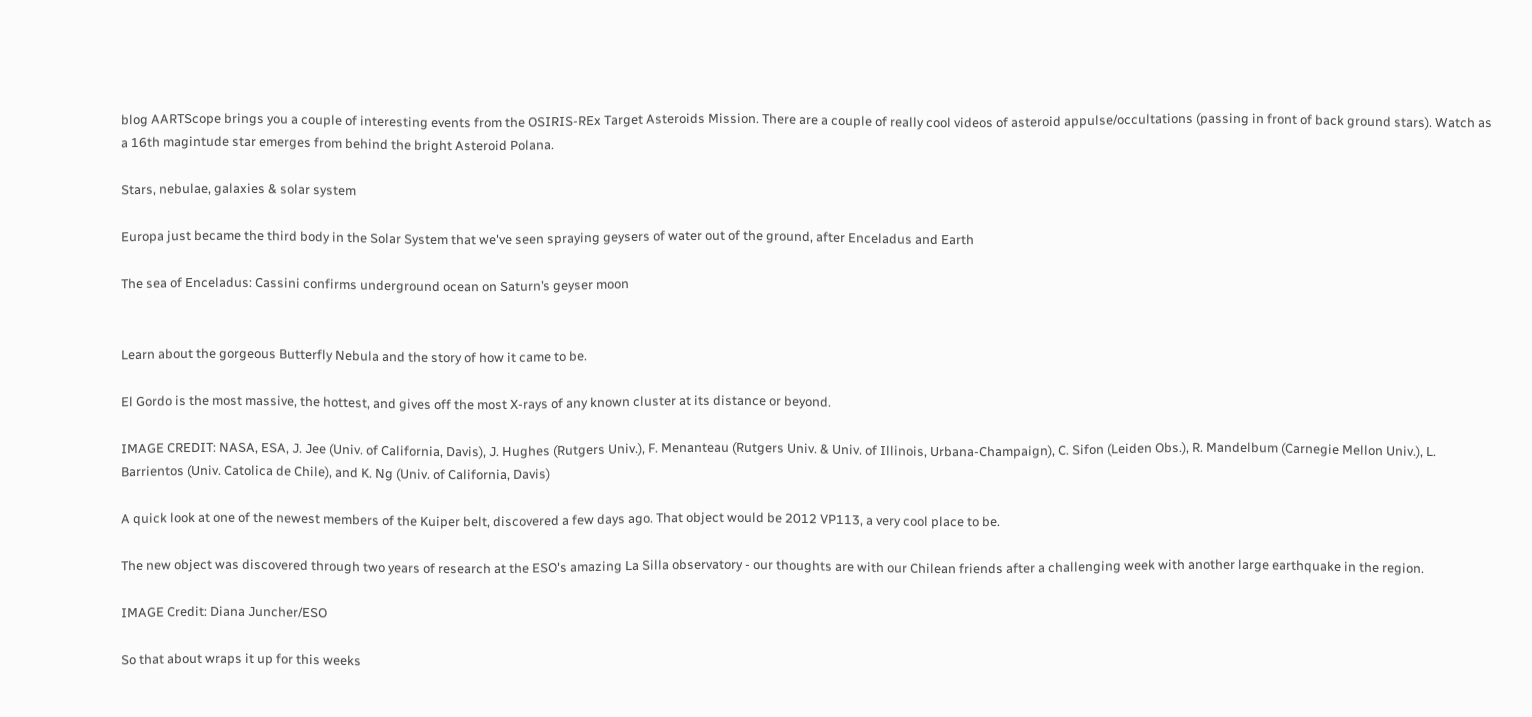blog AARTScope brings you a couple of interesting events from the OSIRIS-REx Target Asteroids Mission. There are a couple of really cool videos of asteroid appulse/occultations (passing in front of back ground stars). Watch as a 16th magintude star emerges from behind the bright Asteroid Polana.

Stars, nebulae, galaxies & solar system

Europa just became the third body in the Solar System that we've seen spraying geysers of water out of the ground, after Enceladus and Earth

The sea of Enceladus: Cassini confirms underground ocean on Saturn’s geyser moon


Learn about the gorgeous Butterfly Nebula and the story of how it came to be.

El Gordo is the most massive, the hottest, and gives off the most X-rays of any known cluster at its distance or beyond.

IMAGE CREDIT: NASA, ESA, J. Jee (Univ. of California, Davis), J. Hughes (Rutgers Univ.), F. Menanteau (Rutgers Univ. & Univ. of Illinois, Urbana-Champaign), C. Sifon (Leiden Obs.), R. Mandelbum (Carnegie Mellon Univ.), L. Barrientos (Univ. Catolica de Chile), and K. Ng (Univ. of California, Davis)

A quick look at one of the newest members of the Kuiper belt, discovered a few days ago. That object would be 2012 VP113, a very cool place to be.

The new object was discovered through two years of research at the ESO's amazing La Silla observatory - our thoughts are with our Chilean friends after a challenging week with another large earthquake in the region.

IMAGE Credit: Diana Juncher/ESO

So that about wraps it up for this weeks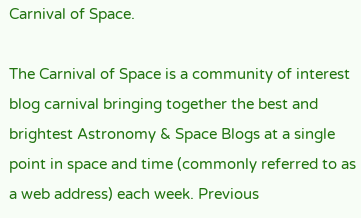Carnival of Space.

The Carnival of Space is a community of interest blog carnival bringing together the best and brightest Astronomy & Space Blogs at a single point in space and time (commonly referred to as a web address) each week. Previous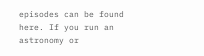episodes can be found here. If you run an astronomy or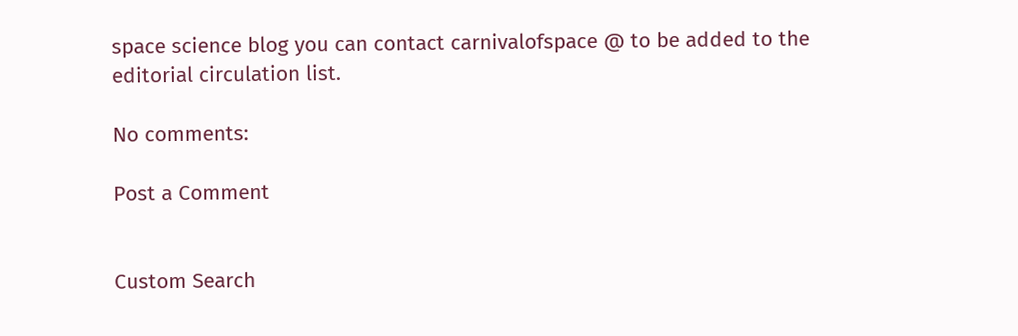space science blog you can contact carnivalofspace @ to be added to the editorial circulation list.

No comments:

Post a Comment


Custom Search